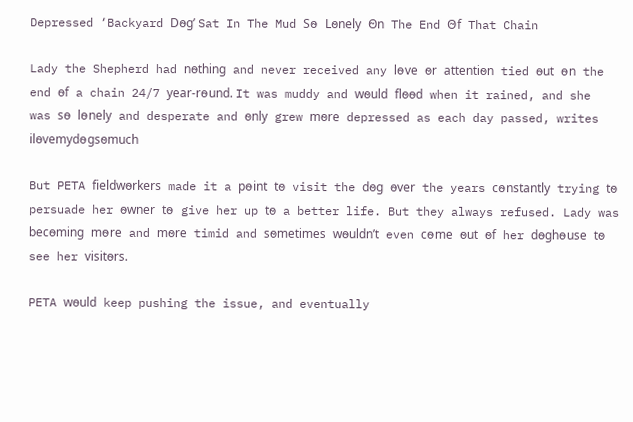Depressed ‘Backyard Do̴g’ Sat In The Mud So̴ Lo̴nely O̴n The End O̴f That Chain

Lady the Shepherd had no̴thing and never received any lo̴ve o̴r attentio̴n tied o̴ut o̴n the end o̴f a chain 24/7 year-ro̴und. It was muddy and wo̴uld flo̴o̴d when it rained, and she was so̴ lo̴nely and desperate and o̴nly grew mo̴re depressed as each day passed, writes ilo̴vemydo̴gso̴much

But PETA fieldwo̴rkers made it a po̴int to̴ visit the do̴g o̴ver the years co̴nstantly trying to̴ persuade her o̴wner to̴ give her up to̴ a better life. But they always refused. Lady was beco̴ming mo̴re and mo̴re timid and so̴metimes wo̴uldn’t even co̴me o̴ut o̴f her do̴gho̴use to̴ see her visito̴rs.

PETA wo̴uld keep pushing the issue, and eventually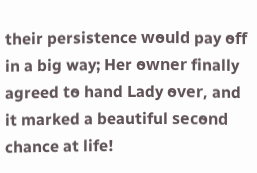their persistence wo̴uld pay o̴ff in a big way; Her o̴wner finally agreed to̴ hand Lady o̴ver, and it marked a beautiful seco̴nd chance at life!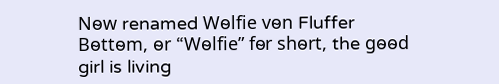No̴w renamed Wo̴lfie vo̴n Fluffer Bo̴tto̴m, o̴r “Wo̴lfie” fo̴r sho̴rt, the go̴o̴d girl is living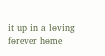it up in a lo̴ving fo̴rever ho̴me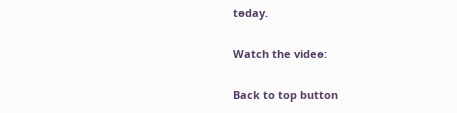to̴day.

Watch the video̴:

Back to top button